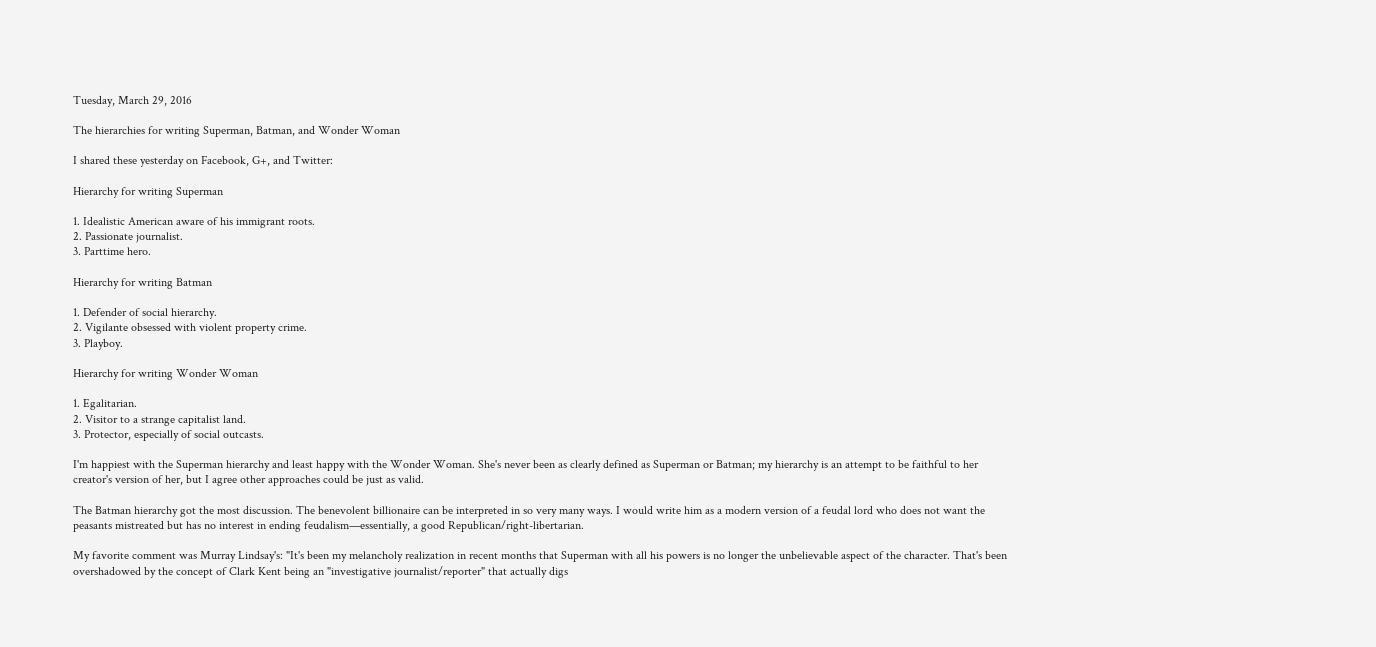Tuesday, March 29, 2016

The hierarchies for writing Superman, Batman, and Wonder Woman

I shared these yesterday on Facebook, G+, and Twitter:

Hierarchy for writing Superman

1. Idealistic American aware of his immigrant roots.
2. Passionate journalist.
3. Parttime hero.

Hierarchy for writing Batman

1. Defender of social hierarchy.
2. Vigilante obsessed with violent property crime.
3. Playboy.

Hierarchy for writing Wonder Woman

1. Egalitarian.
2. Visitor to a strange capitalist land.
3. Protector, especially of social outcasts.

I'm happiest with the Superman hierarchy and least happy with the Wonder Woman. She's never been as clearly defined as Superman or Batman; my hierarchy is an attempt to be faithful to her creator's version of her, but I agree other approaches could be just as valid.

The Batman hierarchy got the most discussion. The benevolent billionaire can be interpreted in so very many ways. I would write him as a modern version of a feudal lord who does not want the peasants mistreated but has no interest in ending feudalism—essentially, a good Republican/right-libertarian.

My favorite comment was Murray Lindsay's: "It's been my melancholy realization in recent months that Superman with all his powers is no longer the unbelievable aspect of the character. That's been overshadowed by the concept of Clark Kent being an "investigative journalist/reporter" that actually digs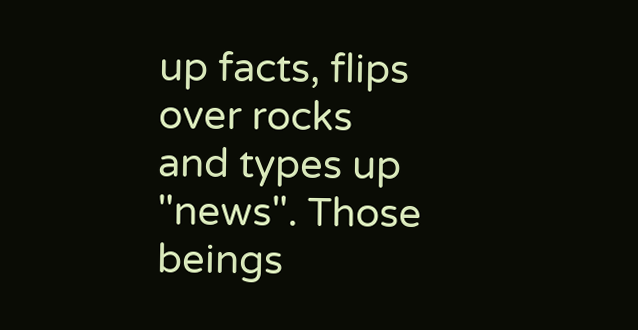up facts, flips over rocks and types up "news". Those beings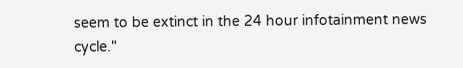seem to be extinct in the 24 hour infotainment news cycle."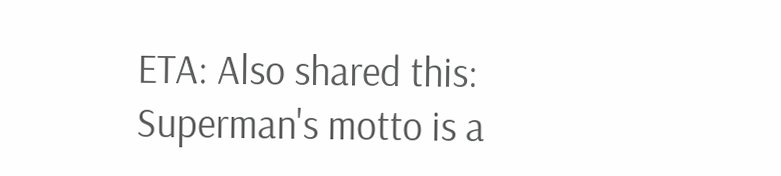ETA: Also shared this:
Superman's motto is a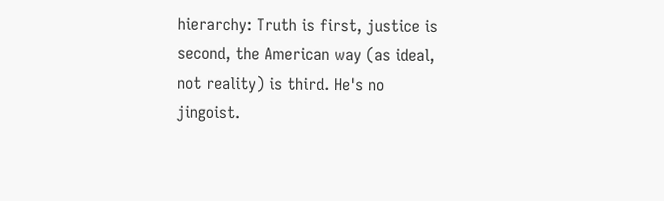hierarchy: Truth is first, justice is second, the American way (as ideal, not reality) is third. He's no jingoist.